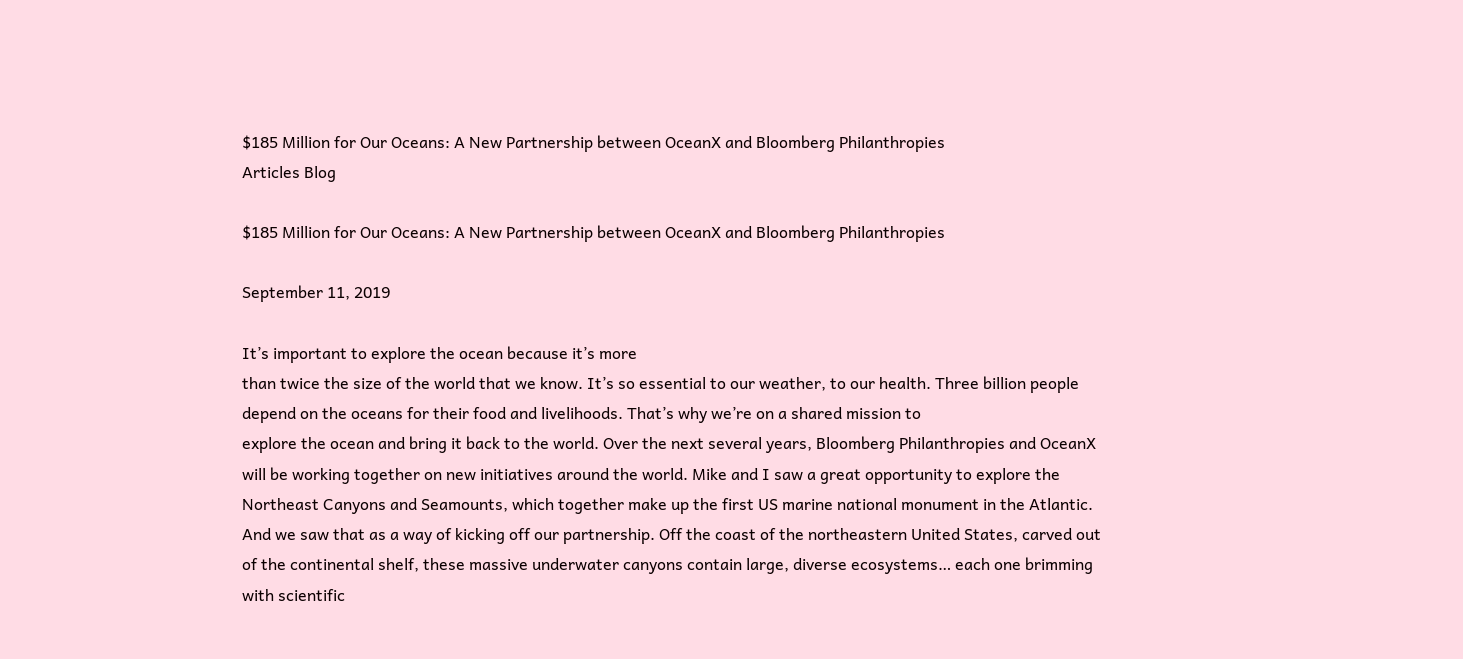$185 Million for Our Oceans: A New Partnership between OceanX and Bloomberg Philanthropies
Articles Blog

$185 Million for Our Oceans: A New Partnership between OceanX and Bloomberg Philanthropies

September 11, 2019

It’s important to explore the ocean because it’s more
than twice the size of the world that we know. It’s so essential to our weather, to our health. Three billion people depend on the oceans for their food and livelihoods. That’s why we’re on a shared mission to
explore the ocean and bring it back to the world. Over the next several years, Bloomberg Philanthropies and OceanX will be working together on new initiatives around the world. Mike and I saw a great opportunity to explore the Northeast Canyons and Seamounts, which together make up the first US marine national monument in the Atlantic. And we saw that as a way of kicking off our partnership. Off the coast of the northeastern United States, carved out of the continental shelf, these massive underwater canyons contain large, diverse ecosystems… each one brimming with scientific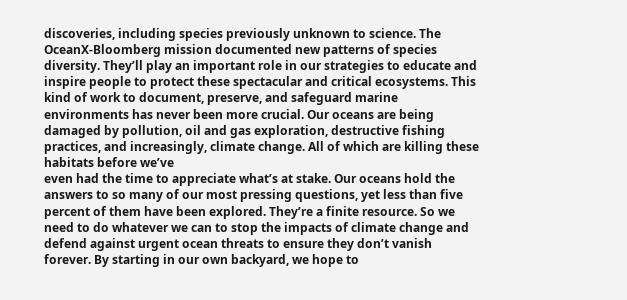discoveries, including species previously unknown to science. The OceanX-Bloomberg mission documented new patterns of species diversity. They’ll play an important role in our strategies to educate and inspire people to protect these spectacular and critical ecosystems. This kind of work to document, preserve, and safeguard marine environments has never been more crucial. Our oceans are being damaged by pollution, oil and gas exploration, destructive fishing practices, and increasingly, climate change. All of which are killing these habitats before we’ve
even had the time to appreciate what’s at stake. Our oceans hold the answers to so many of our most pressing questions, yet less than five percent of them have been explored. They’re a finite resource. So we need to do whatever we can to stop the impacts of climate change and defend against urgent ocean threats to ensure they don’t vanish forever. By starting in our own backyard, we hope to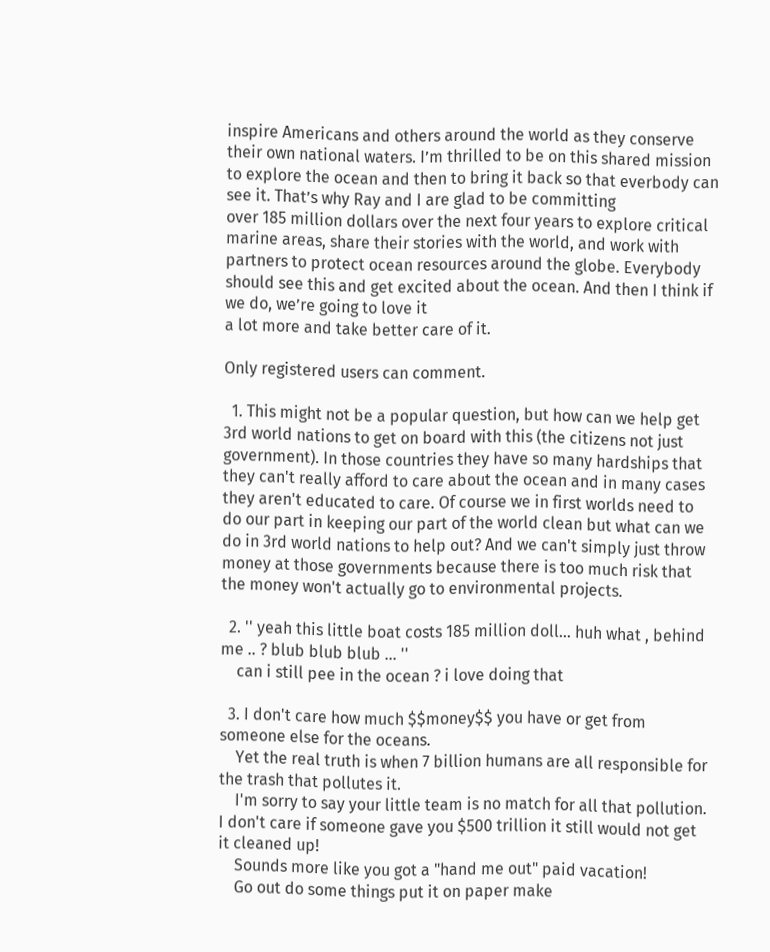inspire Americans and others around the world as they conserve their own national waters. I’m thrilled to be on this shared mission to explore the ocean and then to bring it back so that everbody can see it. That’s why Ray and I are glad to be committing
over 185 million dollars over the next four years to explore critical marine areas, share their stories with the world, and work with partners to protect ocean resources around the globe. Everybody should see this and get excited about the ocean. And then I think if we do, we’re going to love it
a lot more and take better care of it.

Only registered users can comment.

  1. This might not be a popular question, but how can we help get 3rd world nations to get on board with this (the citizens not just government). In those countries they have so many hardships that they can't really afford to care about the ocean and in many cases they aren't educated to care. Of course we in first worlds need to do our part in keeping our part of the world clean but what can we do in 3rd world nations to help out? And we can't simply just throw money at those governments because there is too much risk that the money won't actually go to environmental projects.

  2. '' yeah this little boat costs 185 million doll… huh what , behind me .. ? blub blub blub … ''
    can i still pee in the ocean ? i love doing that

  3. I don't care how much $$money$$ you have or get from someone else for the oceans.
    Yet the real truth is when 7 billion humans are all responsible for the trash that pollutes it.
    I'm sorry to say your little team is no match for all that pollution. I don't care if someone gave you $500 trillion it still would not get it cleaned up!
    Sounds more like you got a "hand me out" paid vacation!
    Go out do some things put it on paper make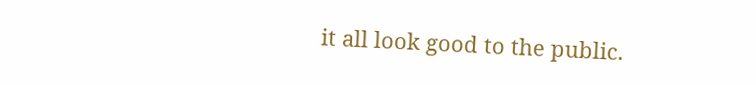it all look good to the public.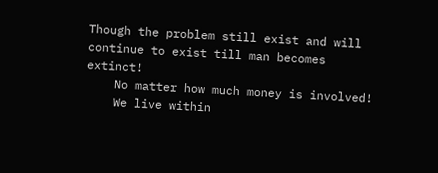Though the problem still exist and will continue to exist till man becomes extinct!
    No matter how much money is involved!
    We live within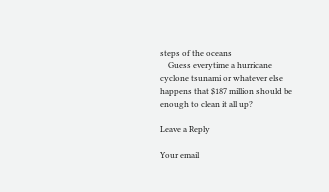steps of the oceans
    Guess everytime a hurricane cyclone tsunami or whatever else happens that $187 million should be enough to clean it all up?

Leave a Reply

Your email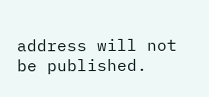address will not be published.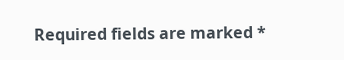Required fields are marked *